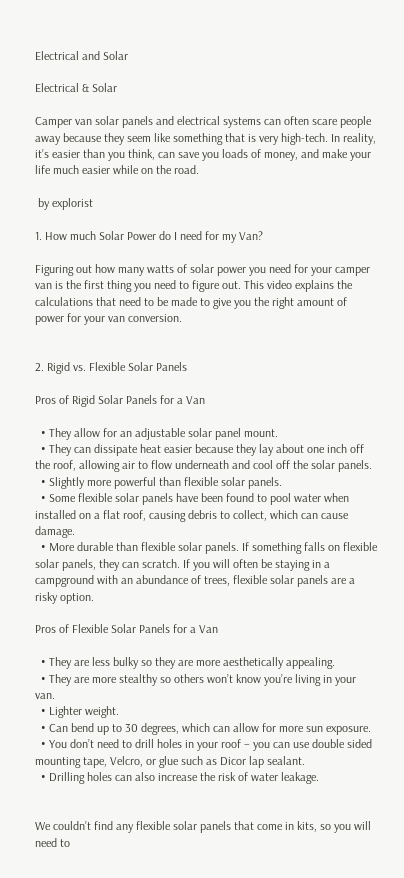Electrical and Solar

Electrical & Solar

Camper van solar panels and electrical systems can often scare people away because they seem like something that is very high-tech. In reality, it’s easier than you think, can save you loads of money, and make your life much easier while on the road.

 by explorist

1. How much Solar Power do I need for my Van?

Figuring out how many watts of solar power you need for your camper van is the first thing you need to figure out. This video explains the calculations that need to be made to give you the right amount of power for your van conversion.


2. Rigid vs. Flexible Solar Panels

Pros of Rigid Solar Panels for a Van

  • They allow for an adjustable solar panel mount.
  • They can dissipate heat easier because they lay about one inch off the roof, allowing air to flow underneath and cool off the solar panels.
  • Slightly more powerful than flexible solar panels.
  • Some flexible solar panels have been found to pool water when installed on a flat roof, causing debris to collect, which can cause damage.
  • More durable than flexible solar panels. If something falls on flexible solar panels, they can scratch. If you will often be staying in a campground with an abundance of trees, flexible solar panels are a risky option.

Pros of Flexible Solar Panels for a Van

  • They are less bulky so they are more aesthetically appealing.
  • They are more stealthy so others won’t know you’re living in your van.
  • Lighter weight.
  • Can bend up to 30 degrees, which can allow for more sun exposure.
  • You don’t need to drill holes in your roof – you can use double sided mounting tape, Velcro, or glue such as Dicor lap sealant.
  • Drilling holes can also increase the risk of water leakage.


We couldn’t find any flexible solar panels that come in kits, so you will need to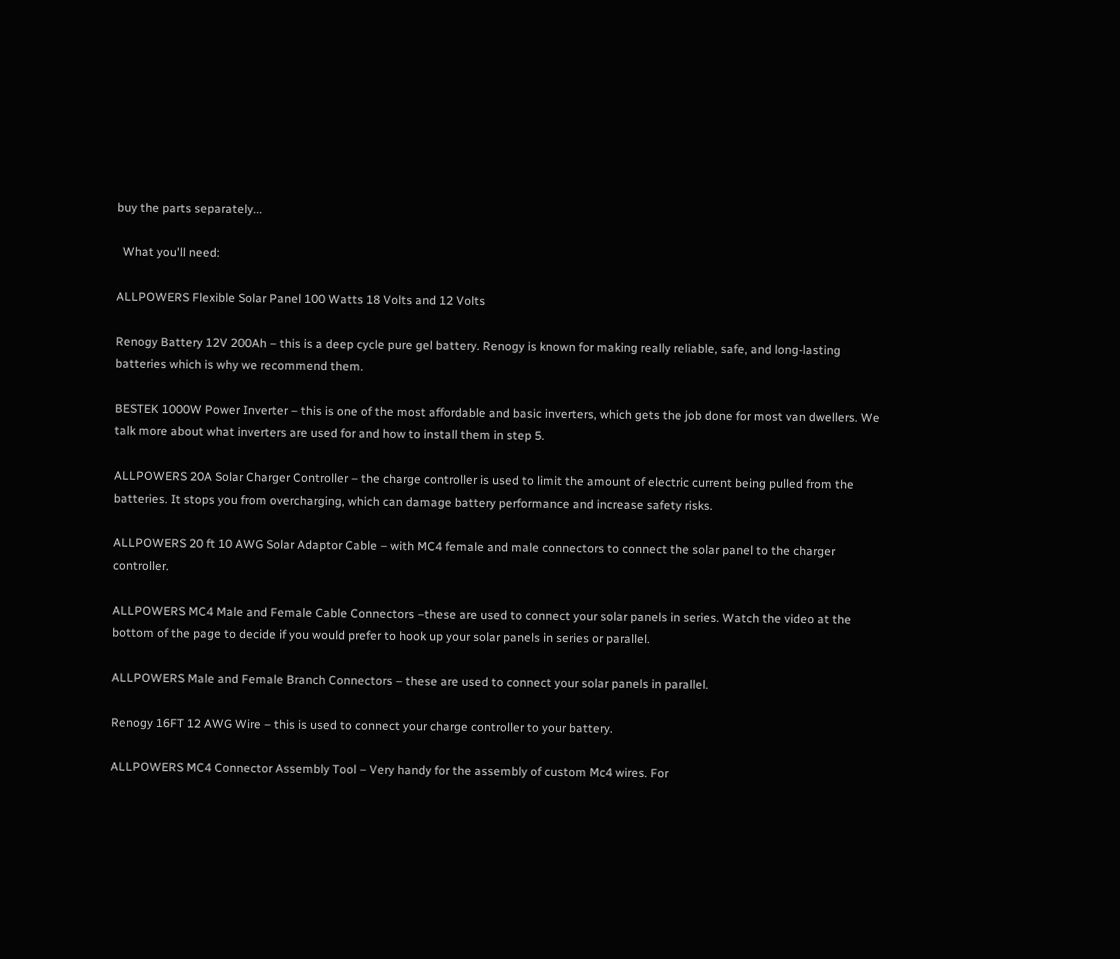buy the parts separately...

  What you'll need:

ALLPOWERS Flexible Solar Panel 100 Watts 18 Volts and 12 Volts

Renogy Battery 12V 200Ah – this is a deep cycle pure gel battery. Renogy is known for making really reliable, safe, and long-lasting batteries which is why we recommend them.

BESTEK 1000W Power Inverter – this is one of the most affordable and basic inverters, which gets the job done for most van dwellers. We talk more about what inverters are used for and how to install them in step 5.

ALLPOWERS 20A Solar Charger Controller – the charge controller is used to limit the amount of electric current being pulled from the batteries. It stops you from overcharging, which can damage battery performance and increase safety risks.

ALLPOWERS 20 ft 10 AWG Solar Adaptor Cable – with MC4 female and male connectors to connect the solar panel to the charger controller.

ALLPOWERS MC4 Male and Female Cable Connectors –these are used to connect your solar panels in series. Watch the video at the bottom of the page to decide if you would prefer to hook up your solar panels in series or parallel.

ALLPOWERS Male and Female Branch Connectors – these are used to connect your solar panels in parallel.

Renogy 16FT 12 AWG Wire – this is used to connect your charge controller to your battery.

ALLPOWERS MC4 Connector Assembly Tool – Very handy for the assembly of custom Mc4 wires. For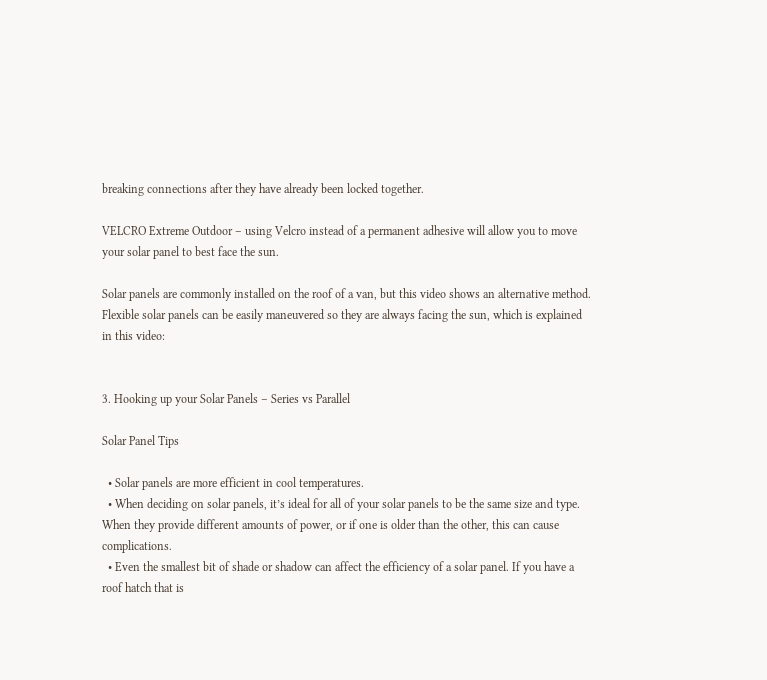breaking connections after they have already been locked together.

VELCRO Extreme Outdoor – using Velcro instead of a permanent adhesive will allow you to move your solar panel to best face the sun.

Solar panels are commonly installed on the roof of a van, but this video shows an alternative method. Flexible solar panels can be easily maneuvered so they are always facing the sun, which is explained in this video:


3. Hooking up your Solar Panels – Series vs Parallel

Solar Panel Tips

  • Solar panels are more efficient in cool temperatures.
  • When deciding on solar panels, it’s ideal for all of your solar panels to be the same size and type. When they provide different amounts of power, or if one is older than the other, this can cause complications.
  • Even the smallest bit of shade or shadow can affect the efficiency of a solar panel. If you have a roof hatch that is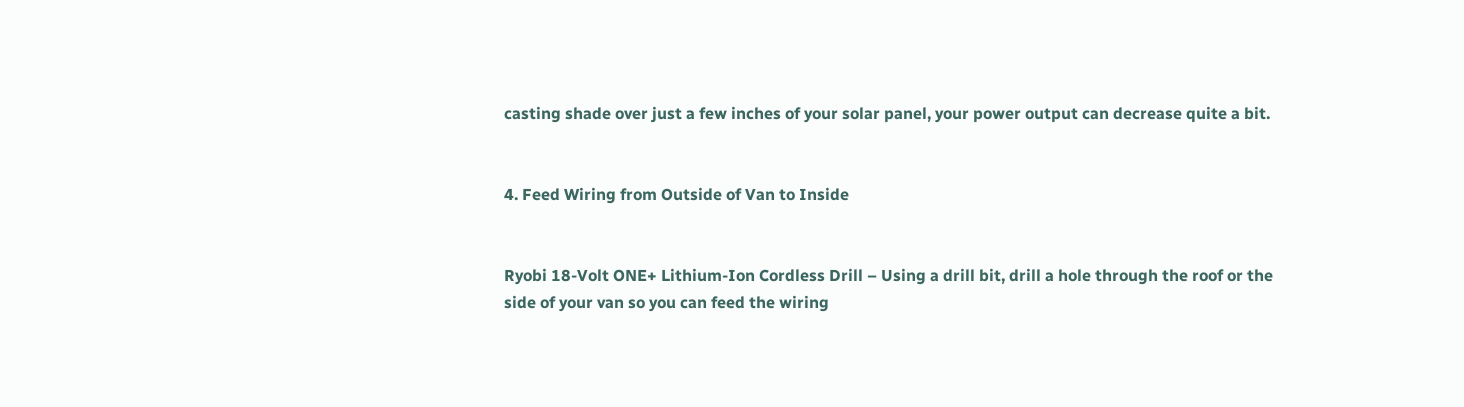casting shade over just a few inches of your solar panel, your power output can decrease quite a bit.


4. Feed Wiring from Outside of Van to Inside


Ryobi 18-Volt ONE+ Lithium-Ion Cordless Drill – Using a drill bit, drill a hole through the roof or the side of your van so you can feed the wiring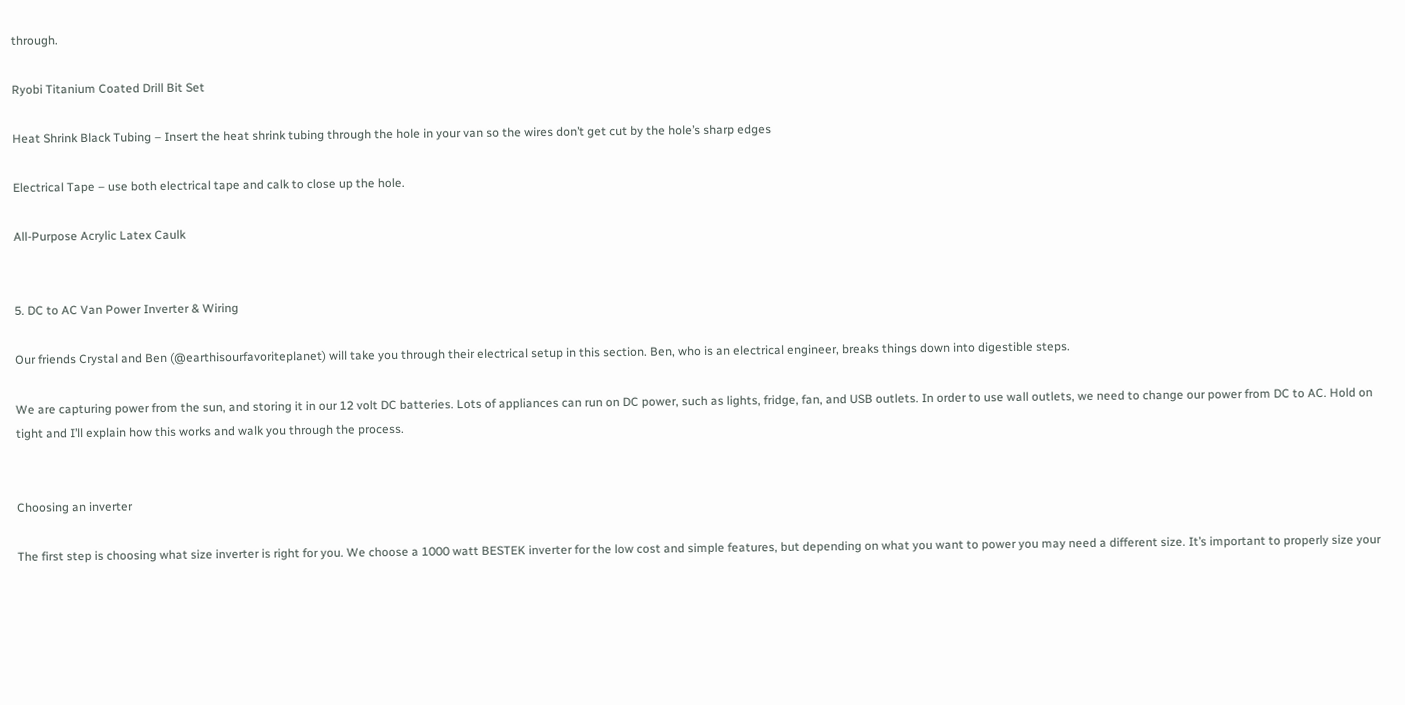through.

Ryobi Titanium Coated Drill Bit Set

Heat Shrink Black Tubing – Insert the heat shrink tubing through the hole in your van so the wires don’t get cut by the hole’s sharp edges

Electrical Tape – use both electrical tape and calk to close up the hole.

All-Purpose Acrylic Latex Caulk


5. DC to AC Van Power Inverter & Wiring

Our friends Crystal and Ben (@earthisourfavoriteplanet) will take you through their electrical setup in this section. Ben, who is an electrical engineer, breaks things down into digestible steps.

We are capturing power from the sun, and storing it in our 12 volt DC batteries. Lots of appliances can run on DC power, such as lights, fridge, fan, and USB outlets. In order to use wall outlets, we need to change our power from DC to AC. Hold on tight and I’ll explain how this works and walk you through the process.


Choosing an inverter

The first step is choosing what size inverter is right for you. We choose a 1000 watt BESTEK inverter for the low cost and simple features, but depending on what you want to power you may need a different size. It’s important to properly size your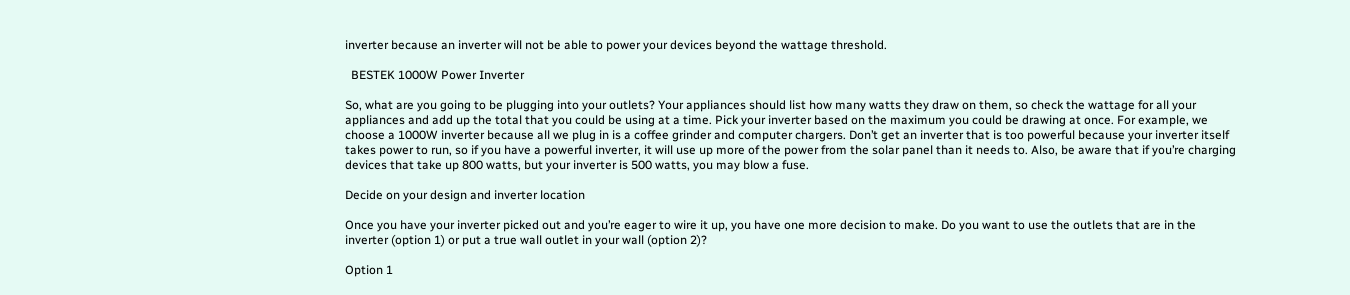inverter because an inverter will not be able to power your devices beyond the wattage threshold.

  BESTEK 1000W Power Inverter

So, what are you going to be plugging into your outlets? Your appliances should list how many watts they draw on them, so check the wattage for all your appliances and add up the total that you could be using at a time. Pick your inverter based on the maximum you could be drawing at once. For example, we choose a 1000W inverter because all we plug in is a coffee grinder and computer chargers. Don’t get an inverter that is too powerful because your inverter itself takes power to run, so if you have a powerful inverter, it will use up more of the power from the solar panel than it needs to. Also, be aware that if you’re charging devices that take up 800 watts, but your inverter is 500 watts, you may blow a fuse.

Decide on your design and inverter location

Once you have your inverter picked out and you’re eager to wire it up, you have one more decision to make. Do you want to use the outlets that are in the inverter (option 1) or put a true wall outlet in your wall (option 2)?

Option 1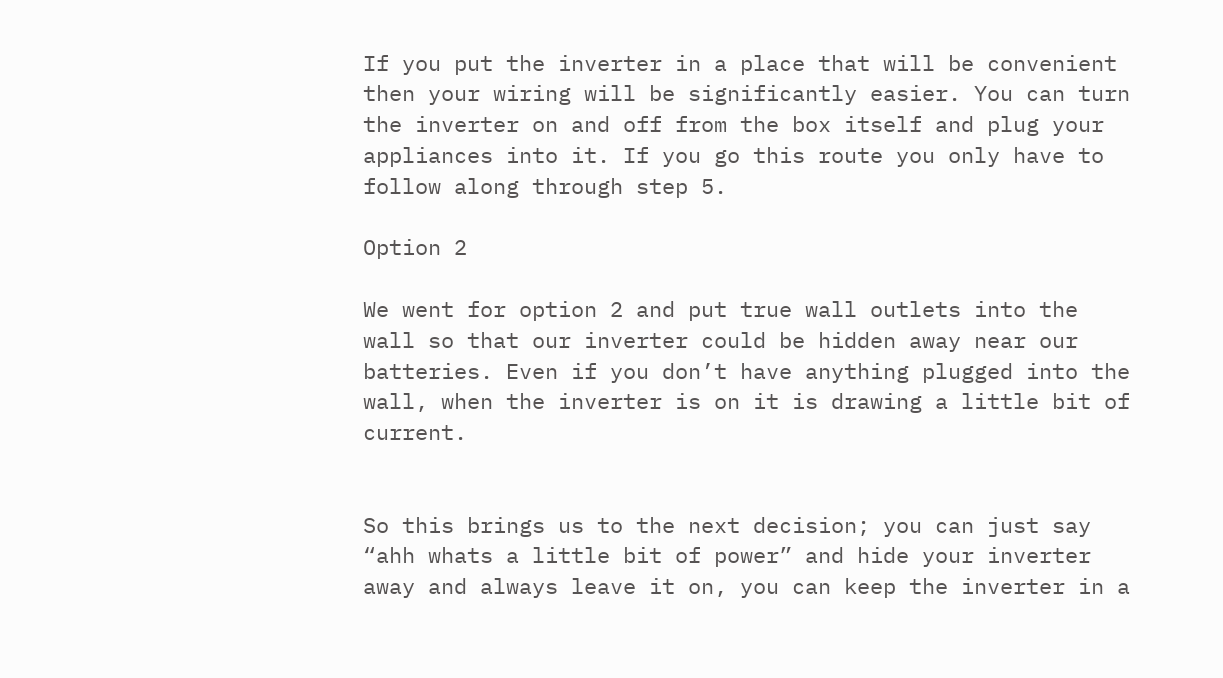If you put the inverter in a place that will be convenient then your wiring will be significantly easier. You can turn the inverter on and off from the box itself and plug your appliances into it. If you go this route you only have to follow along through step 5.

Option 2

We went for option 2 and put true wall outlets into the wall so that our inverter could be hidden away near our batteries. Even if you don’t have anything plugged into the wall, when the inverter is on it is drawing a little bit of current.


So this brings us to the next decision; you can just say “ahh whats a little bit of power” and hide your inverter away and always leave it on, you can keep the inverter in a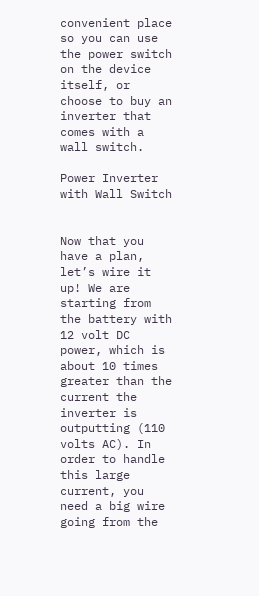convenient place so you can use the power switch on the device itself, or choose to buy an inverter that comes with a wall switch.

Power Inverter with Wall Switch


Now that you have a plan, let’s wire it up! We are starting from the battery with 12 volt DC power, which is about 10 times greater than the current the inverter is outputting (110 volts AC). In order to handle this large current, you need a big wire going from the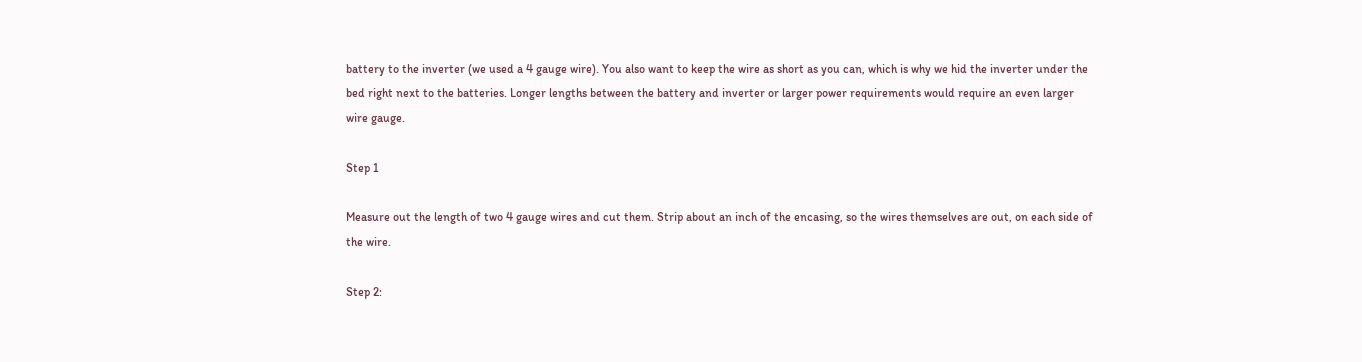battery to the inverter (we used a 4 gauge wire). You also want to keep the wire as short as you can, which is why we hid the inverter under the bed right next to the batteries. Longer lengths between the battery and inverter or larger power requirements would require an even larger wire gauge.

Step 1

Measure out the length of two 4 gauge wires and cut them. Strip about an inch of the encasing, so the wires themselves are out, on each side of the wire.

Step 2: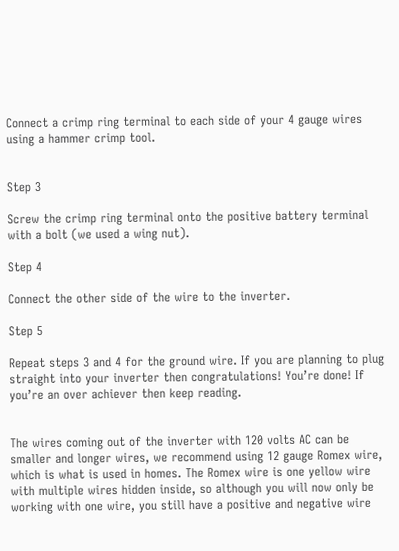Connect a crimp ring terminal to each side of your 4 gauge wires using a hammer crimp tool.


Step 3

Screw the crimp ring terminal onto the positive battery terminal with a bolt (we used a wing nut).

Step 4

Connect the other side of the wire to the inverter.

Step 5

Repeat steps 3 and 4 for the ground wire. If you are planning to plug straight into your inverter then congratulations! You’re done! If you’re an over achiever then keep reading.


The wires coming out of the inverter with 120 volts AC can be smaller and longer wires, we recommend using 12 gauge Romex wire, which is what is used in homes. The Romex wire is one yellow wire with multiple wires hidden inside, so although you will now only be working with one wire, you still have a positive and negative wire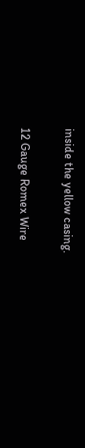inside the yellow casing.

12 Gauge Romex Wire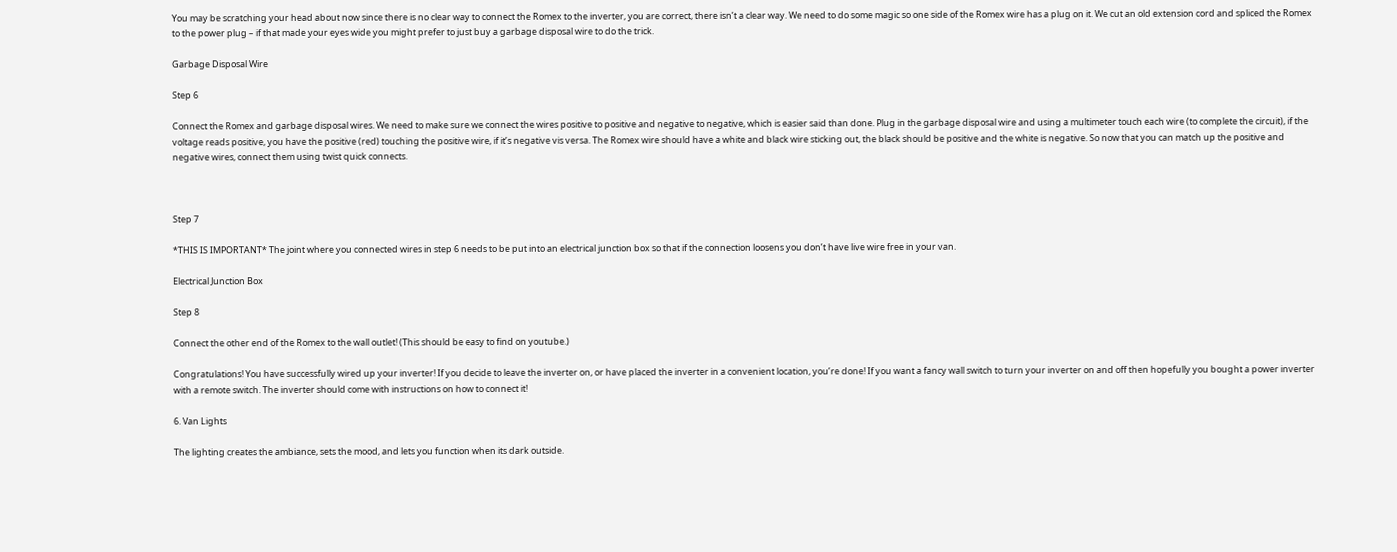You may be scratching your head about now since there is no clear way to connect the Romex to the inverter, you are correct, there isn’t a clear way. We need to do some magic so one side of the Romex wire has a plug on it. We cut an old extension cord and spliced the Romex to the power plug – if that made your eyes wide you might prefer to just buy a garbage disposal wire to do the trick.

Garbage Disposal Wire

Step 6

Connect the Romex and garbage disposal wires. We need to make sure we connect the wires positive to positive and negative to negative, which is easier said than done. Plug in the garbage disposal wire and using a multimeter touch each wire (to complete the circuit), if the voltage reads positive, you have the positive (red) touching the positive wire, if it’s negative vis versa. The Romex wire should have a white and black wire sticking out, the black should be positive and the white is negative. So now that you can match up the positive and negative wires, connect them using twist quick connects.



Step 7

*THIS IS IMPORTANT* The joint where you connected wires in step 6 needs to be put into an electrical junction box so that if the connection loosens you don’t have live wire free in your van.

Electrical Junction Box

Step 8

Connect the other end of the Romex to the wall outlet! (This should be easy to find on youtube.)

Congratulations! You have successfully wired up your inverter! If you decide to leave the inverter on, or have placed the inverter in a convenient location, you’re done! If you want a fancy wall switch to turn your inverter on and off then hopefully you bought a power inverter with a remote switch. The inverter should come with instructions on how to connect it!

6. Van Lights

The lighting creates the ambiance, sets the mood, and lets you function when its dark outside.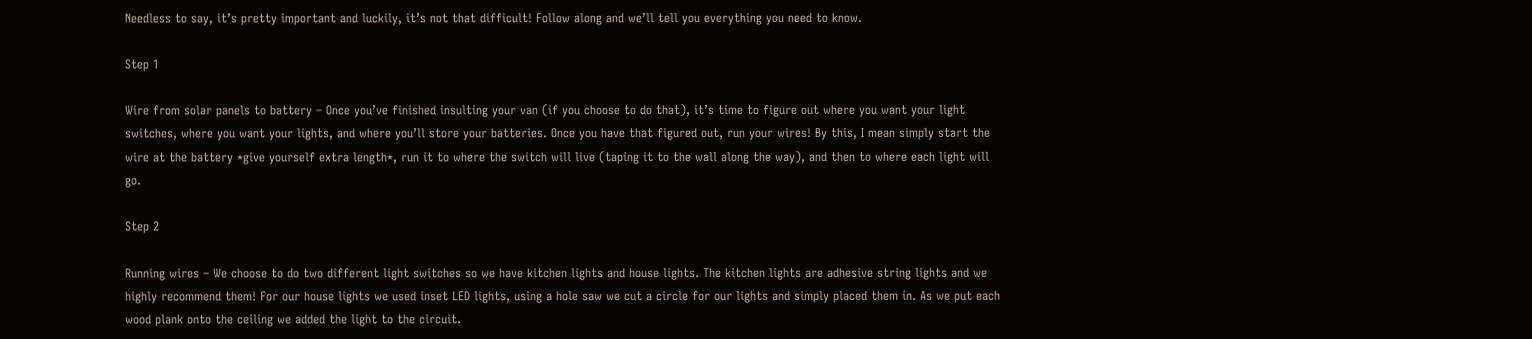Needless to say, it’s pretty important and luckily, it’s not that difficult! Follow along and we’ll tell you everything you need to know.

Step 1

Wire from solar panels to battery – Once you’ve finished insulting your van (if you choose to do that), it’s time to figure out where you want your light switches, where you want your lights, and where you’ll store your batteries. Once you have that figured out, run your wires! By this, I mean simply start the wire at the battery *give yourself extra length*, run it to where the switch will live (taping it to the wall along the way), and then to where each light will go.

Step 2

Running wires – We choose to do two different light switches so we have kitchen lights and house lights. The kitchen lights are adhesive string lights and we highly recommend them! For our house lights we used inset LED lights, using a hole saw we cut a circle for our lights and simply placed them in. As we put each wood plank onto the ceiling we added the light to the circuit.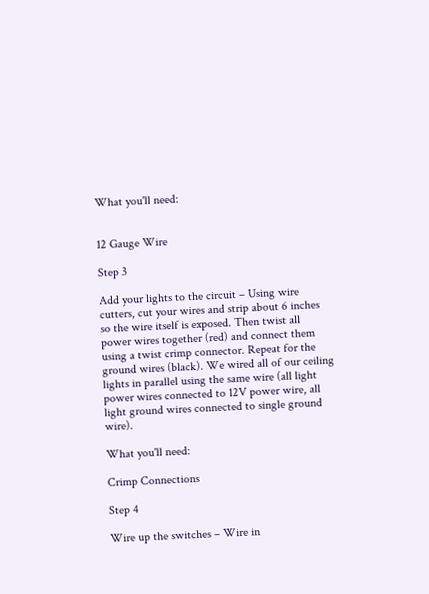What you'll need:


12 Gauge Wire

Step 3

Add your lights to the circuit – Using wire cutters, cut your wires and strip about 6 inches so the wire itself is exposed. Then twist all power wires together (red) and connect them using a twist crimp connector. Repeat for the ground wires (black). We wired all of our ceiling lights in parallel using the same wire (all light power wires connected to 12V power wire, all light ground wires connected to single ground wire).

What you'll need:

Crimp Connections

Step 4

Wire up the switches – Wire in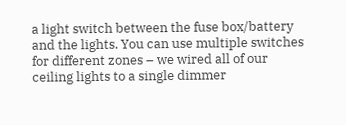a light switch between the fuse box/battery and the lights. You can use multiple switches for different zones – we wired all of our ceiling lights to a single dimmer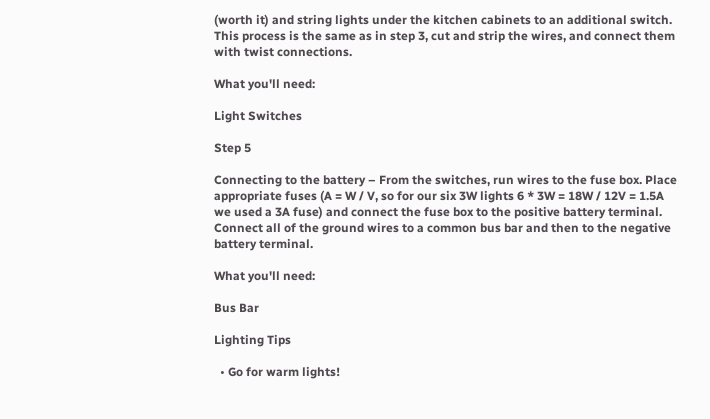(worth it) and string lights under the kitchen cabinets to an additional switch. This process is the same as in step 3, cut and strip the wires, and connect them with twist connections.

What you'll need:

Light Switches

Step 5

Connecting to the battery – From the switches, run wires to the fuse box. Place appropriate fuses (A = W / V, so for our six 3W lights 6 * 3W = 18W / 12V = 1.5A we used a 3A fuse) and connect the fuse box to the positive battery terminal. Connect all of the ground wires to a common bus bar and then to the negative battery terminal.

What you'll need:

Bus Bar

Lighting Tips

  • Go for warm lights!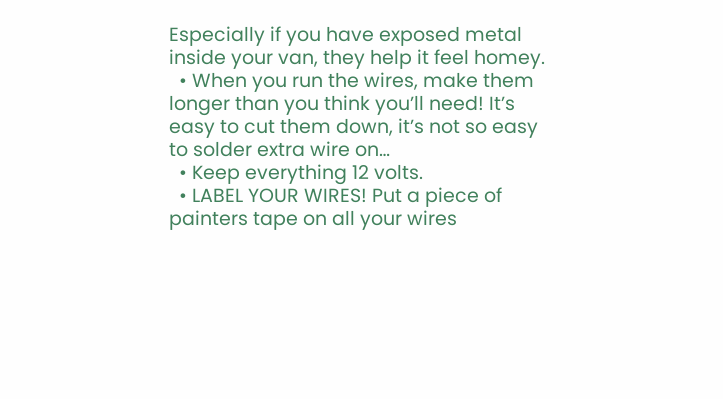Especially if you have exposed metal inside your van, they help it feel homey.
  • When you run the wires, make them longer than you think you’ll need! It’s easy to cut them down, it’s not so easy to solder extra wire on…
  • Keep everything 12 volts.
  • LABEL YOUR WIRES! Put a piece of painters tape on all your wires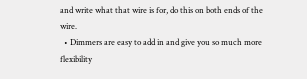and write what that wire is for, do this on both ends of the wire.
  • Dimmers are easy to add in and give you so much more flexibility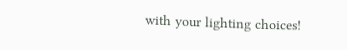with your lighting choices!